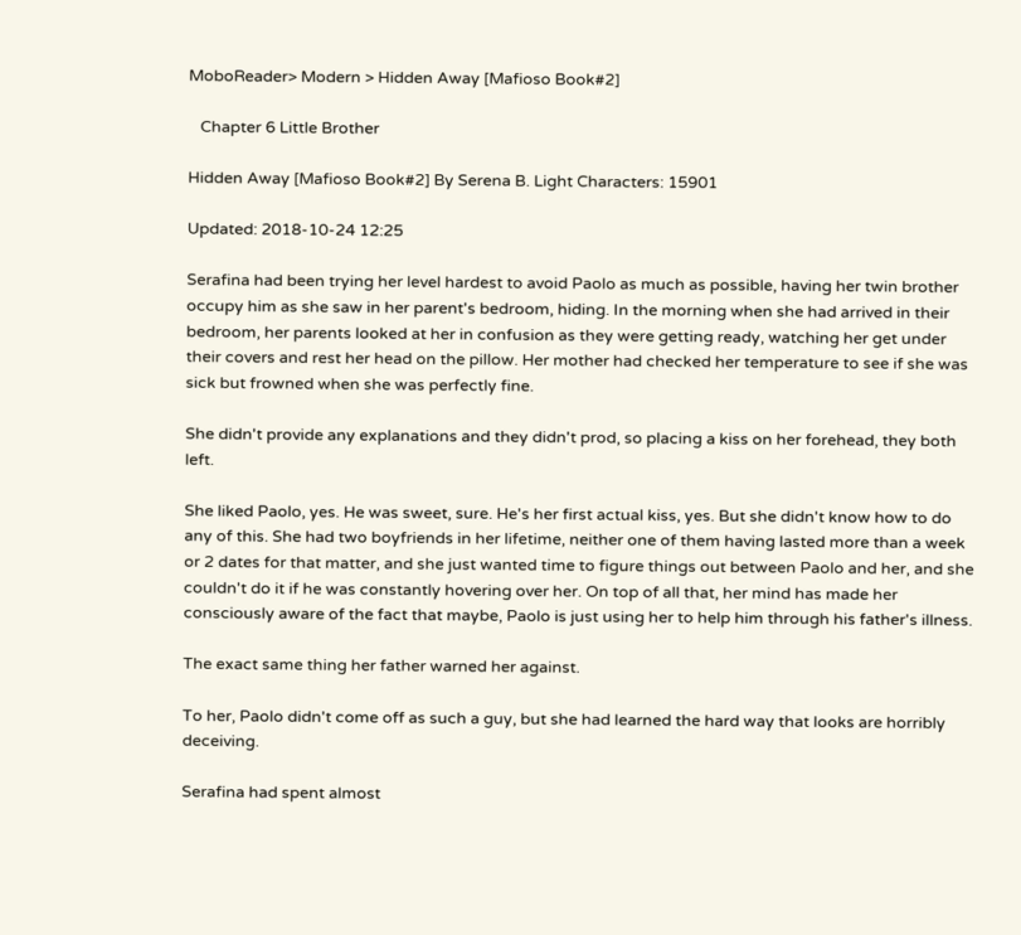MoboReader> Modern > Hidden Away [Mafioso Book#2]

   Chapter 6 Little Brother

Hidden Away [Mafioso Book#2] By Serena B. Light Characters: 15901

Updated: 2018-10-24 12:25

Serafina had been trying her level hardest to avoid Paolo as much as possible, having her twin brother occupy him as she saw in her parent's bedroom, hiding. In the morning when she had arrived in their bedroom, her parents looked at her in confusion as they were getting ready, watching her get under their covers and rest her head on the pillow. Her mother had checked her temperature to see if she was sick but frowned when she was perfectly fine.

She didn't provide any explanations and they didn't prod, so placing a kiss on her forehead, they both left.

She liked Paolo, yes. He was sweet, sure. He's her first actual kiss, yes. But she didn't know how to do any of this. She had two boyfriends in her lifetime, neither one of them having lasted more than a week or 2 dates for that matter, and she just wanted time to figure things out between Paolo and her, and she couldn't do it if he was constantly hovering over her. On top of all that, her mind has made her consciously aware of the fact that maybe, Paolo is just using her to help him through his father's illness.

The exact same thing her father warned her against.

To her, Paolo didn't come off as such a guy, but she had learned the hard way that looks are horribly deceiving.

Serafina had spent almost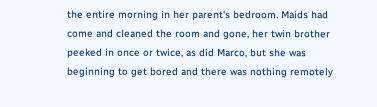the entire morning in her parent's bedroom. Maids had come and cleaned the room and gone, her twin brother peeked in once or twice, as did Marco, but she was beginning to get bored and there was nothing remotely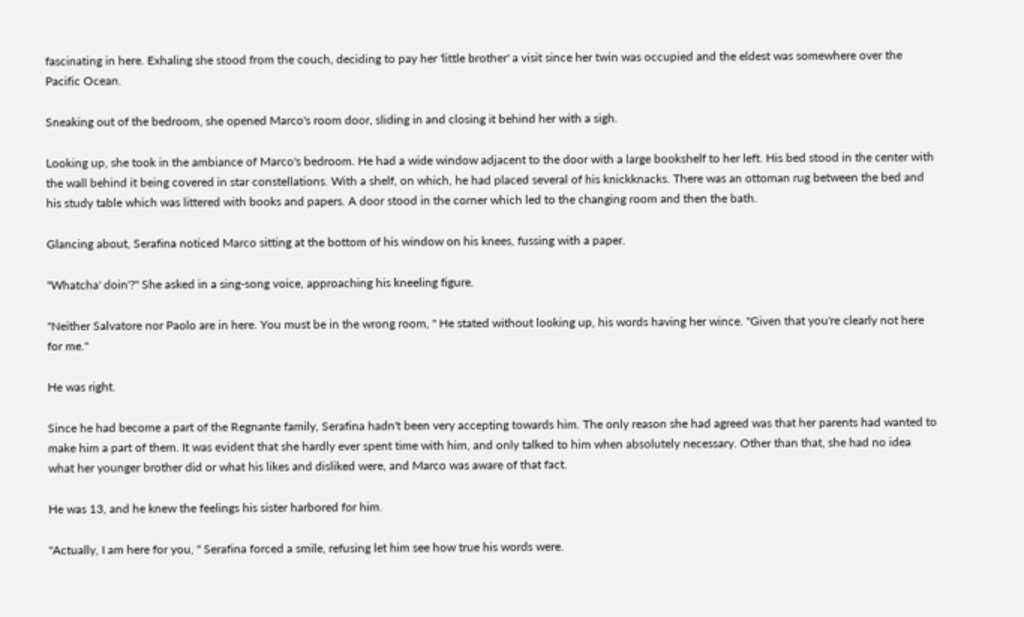fascinating in here. Exhaling she stood from the couch, deciding to pay her 'little brother' a visit since her twin was occupied and the eldest was somewhere over the Pacific Ocean.

Sneaking out of the bedroom, she opened Marco's room door, sliding in and closing it behind her with a sigh.

Looking up, she took in the ambiance of Marco's bedroom. He had a wide window adjacent to the door with a large bookshelf to her left. His bed stood in the center with the wall behind it being covered in star constellations. With a shelf, on which, he had placed several of his knickknacks. There was an ottoman rug between the bed and his study table which was littered with books and papers. A door stood in the corner which led to the changing room and then the bath.

Glancing about, Serafina noticed Marco sitting at the bottom of his window on his knees, fussing with a paper.

"Whatcha' doin'?" She asked in a sing-song voice, approaching his kneeling figure.

"Neither Salvatore nor Paolo are in here. You must be in the wrong room, " He stated without looking up, his words having her wince. "Given that you're clearly not here for me."

He was right.

Since he had become a part of the Regnante family, Serafina hadn't been very accepting towards him. The only reason she had agreed was that her parents had wanted to make him a part of them. It was evident that she hardly ever spent time with him, and only talked to him when absolutely necessary. Other than that, she had no idea what her younger brother did or what his likes and disliked were, and Marco was aware of that fact.

He was 13, and he knew the feelings his sister harbored for him.

"Actually, I am here for you, " Serafina forced a smile, refusing let him see how true his words were.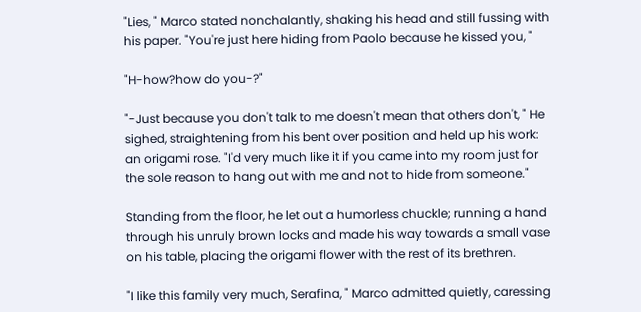"Lies, " Marco stated nonchalantly, shaking his head and still fussing with his paper. "You're just here hiding from Paolo because he kissed you, "

"H-how?how do you-?"

"-Just because you don't talk to me doesn't mean that others don't, " He sighed, straightening from his bent over position and held up his work: an origami rose. "I'd very much like it if you came into my room just for the sole reason to hang out with me and not to hide from someone."

Standing from the floor, he let out a humorless chuckle; running a hand through his unruly brown locks and made his way towards a small vase on his table, placing the origami flower with the rest of its brethren.

"I like this family very much, Serafina, " Marco admitted quietly, caressing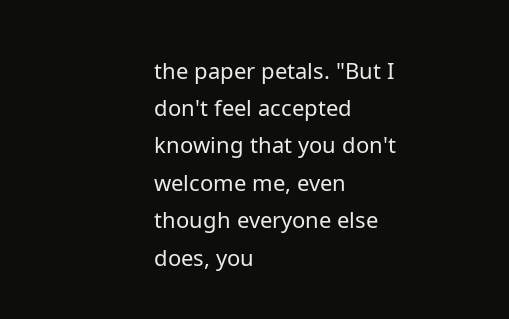the paper petals. "But I don't feel accepted knowing that you don't welcome me, even though everyone else does, you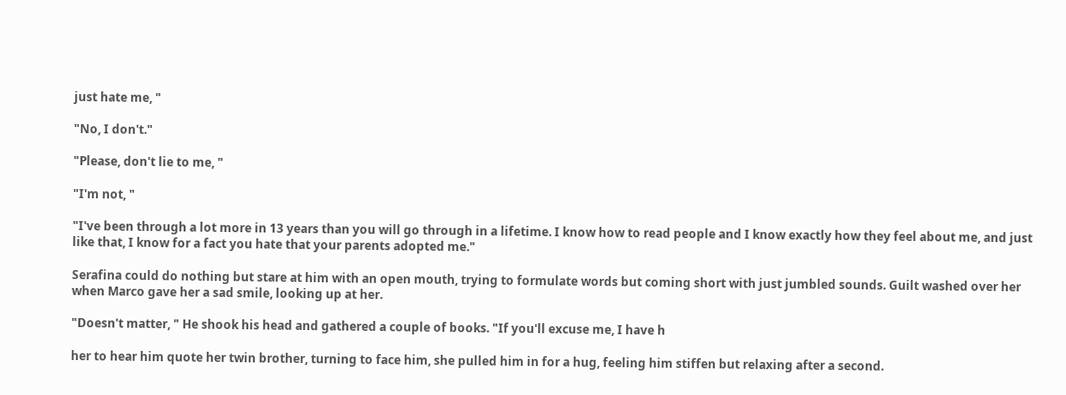just hate me, "

"No, I don't."

"Please, don't lie to me, "

"I'm not, "

"I've been through a lot more in 13 years than you will go through in a lifetime. I know how to read people and I know exactly how they feel about me, and just like that, I know for a fact you hate that your parents adopted me."

Serafina could do nothing but stare at him with an open mouth, trying to formulate words but coming short with just jumbled sounds. Guilt washed over her when Marco gave her a sad smile, looking up at her.

"Doesn't matter, " He shook his head and gathered a couple of books. "If you'll excuse me, I have h

her to hear him quote her twin brother, turning to face him, she pulled him in for a hug, feeling him stiffen but relaxing after a second.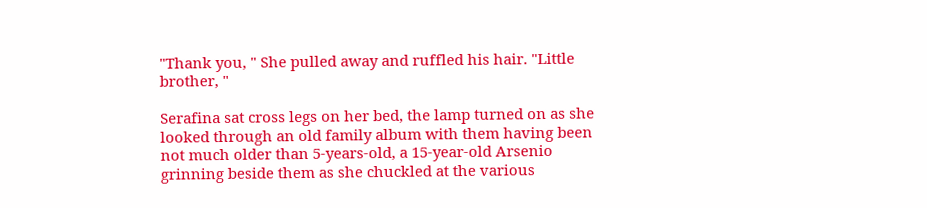"Thank you, " She pulled away and ruffled his hair. "Little brother, "

Serafina sat cross legs on her bed, the lamp turned on as she looked through an old family album with them having been not much older than 5-years-old, a 15-year-old Arsenio grinning beside them as she chuckled at the various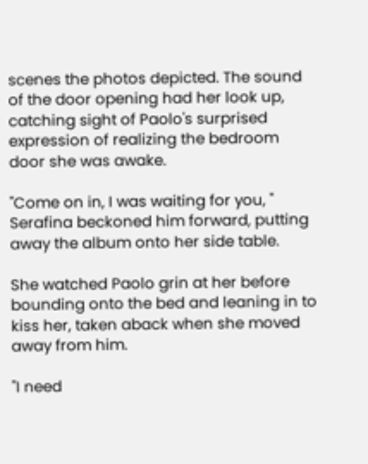scenes the photos depicted. The sound of the door opening had her look up, catching sight of Paolo's surprised expression of realizing the bedroom door she was awake.

"Come on in, I was waiting for you, " Serafina beckoned him forward, putting away the album onto her side table.

She watched Paolo grin at her before bounding onto the bed and leaning in to kiss her, taken aback when she moved away from him.

"I need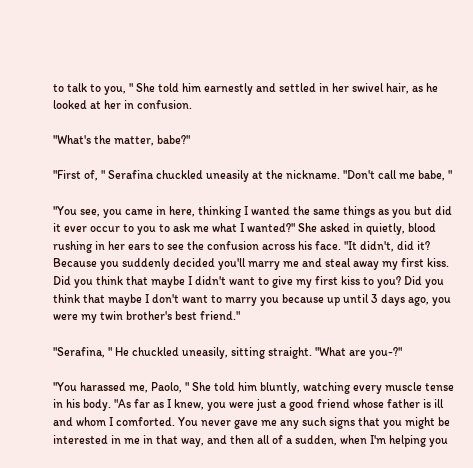to talk to you, " She told him earnestly and settled in her swivel hair, as he looked at her in confusion.

"What's the matter, babe?"

"First of, " Serafina chuckled uneasily at the nickname. "Don't call me babe, "

"You see, you came in here, thinking I wanted the same things as you but did it ever occur to you to ask me what I wanted?" She asked in quietly, blood rushing in her ears to see the confusion across his face. "It didn't, did it? Because you suddenly decided you'll marry me and steal away my first kiss. Did you think that maybe I didn't want to give my first kiss to you? Did you think that maybe I don't want to marry you because up until 3 days ago, you were my twin brother's best friend."

"Serafina, " He chuckled uneasily, sitting straight. "What are you-?"

"You harassed me, Paolo, " She told him bluntly, watching every muscle tense in his body. "As far as I knew, you were just a good friend whose father is ill and whom I comforted. You never gave me any such signs that you might be interested in me in that way, and then all of a sudden, when I'm helping you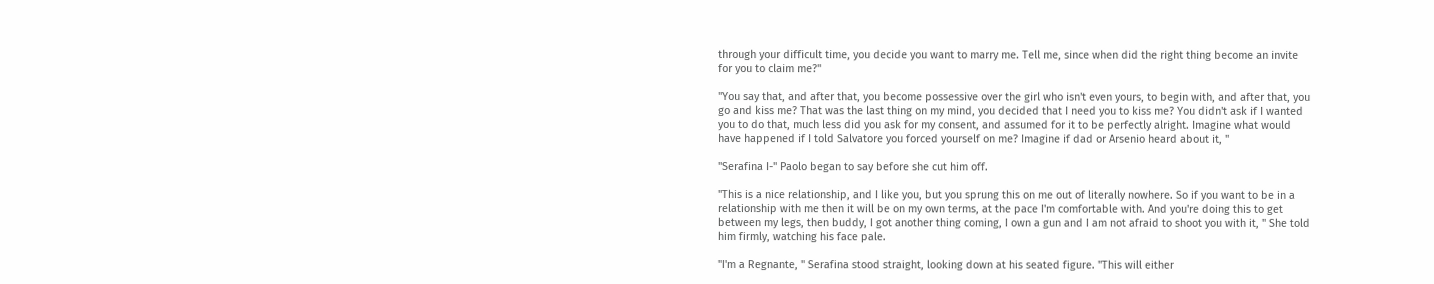through your difficult time, you decide you want to marry me. Tell me, since when did the right thing become an invite for you to claim me?"

"You say that, and after that, you become possessive over the girl who isn't even yours, to begin with, and after that, you go and kiss me? That was the last thing on my mind, you decided that I need you to kiss me? You didn't ask if I wanted you to do that, much less did you ask for my consent, and assumed for it to be perfectly alright. Imagine what would have happened if I told Salvatore you forced yourself on me? Imagine if dad or Arsenio heard about it, "

"Serafina I-" Paolo began to say before she cut him off.

"This is a nice relationship, and I like you, but you sprung this on me out of literally nowhere. So if you want to be in a relationship with me then it will be on my own terms, at the pace I'm comfortable with. And you're doing this to get between my legs, then buddy, I got another thing coming, I own a gun and I am not afraid to shoot you with it, " She told him firmly, watching his face pale.

"I'm a Regnante, " Serafina stood straight, looking down at his seated figure. "This will either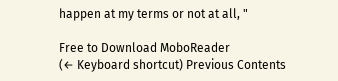happen at my terms or not at all, "

Free to Download MoboReader
(← Keyboard shortcut) Previous Contents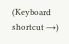(Keyboard shortcut →)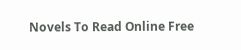Novels To Read Online Free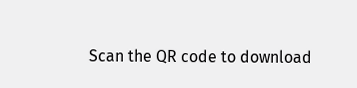Scan the QR code to download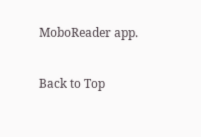MoboReader app.

Back to Top